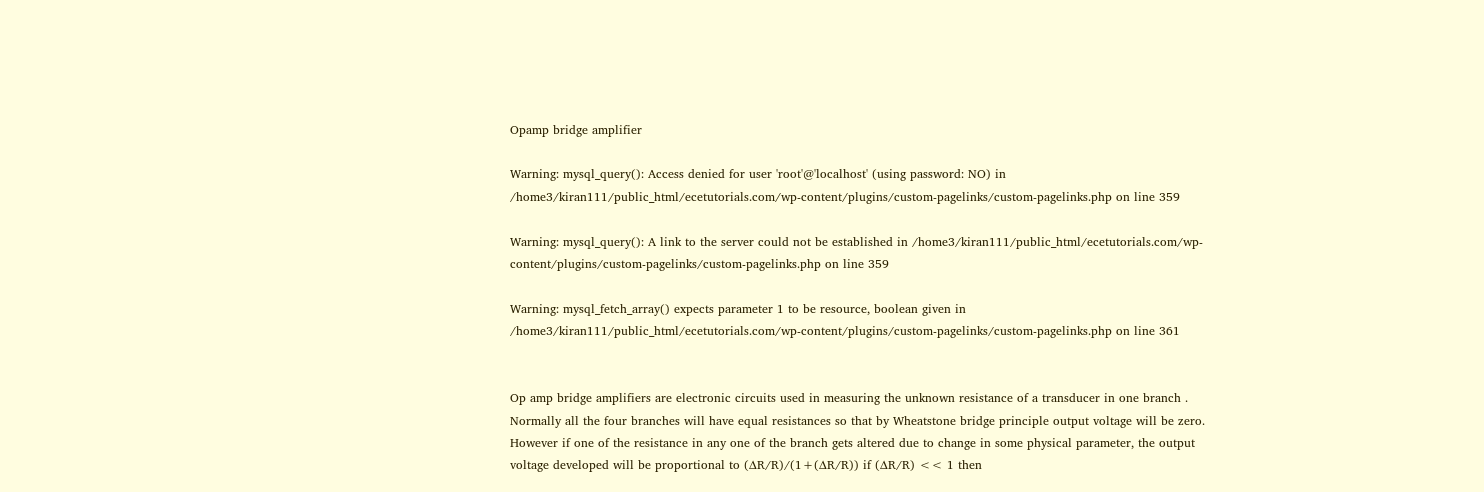Opamp bridge amplifier

Warning: mysql_query(): Access denied for user 'root'@'localhost' (using password: NO) in /home3/kiran111/public_html/ecetutorials.com/wp-content/plugins/custom-pagelinks/custom-pagelinks.php on line 359

Warning: mysql_query(): A link to the server could not be established in /home3/kiran111/public_html/ecetutorials.com/wp-content/plugins/custom-pagelinks/custom-pagelinks.php on line 359

Warning: mysql_fetch_array() expects parameter 1 to be resource, boolean given in /home3/kiran111/public_html/ecetutorials.com/wp-content/plugins/custom-pagelinks/custom-pagelinks.php on line 361


Op amp bridge amplifiers are electronic circuits used in measuring the unknown resistance of a transducer in one branch . Normally all the four branches will have equal resistances so that by Wheatstone bridge principle output voltage will be zero. However if one of the resistance in any one of the branch gets altered due to change in some physical parameter, the output voltage developed will be proportional to (∆R/R)/(1+(∆R/R)) if (∆R/R) << 1 then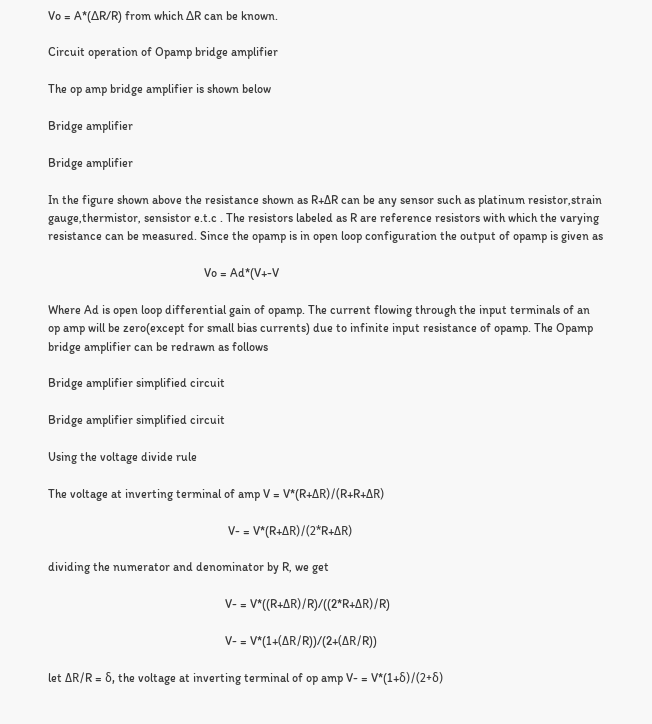Vo = A*(∆R/R) from which ∆R can be known.

Circuit operation of Opamp bridge amplifier

The op amp bridge amplifier is shown below

Bridge amplifier

Bridge amplifier

In the figure shown above the resistance shown as R+ΔR can be any sensor such as platinum resistor,strain gauge,thermistor, sensistor e.t.c . The resistors labeled as R are reference resistors with which the varying resistance can be measured. Since the opamp is in open loop configuration the output of opamp is given as

                                                    Vo = Ad*(V+-V

Where Ad is open loop differential gain of opamp. The current flowing through the input terminals of an op amp will be zero(except for small bias currents) due to infinite input resistance of opamp. The Opamp bridge amplifier can be redrawn as follows

Bridge amplifier simplified circuit

Bridge amplifier simplified circuit

Using the voltage divide rule

The voltage at inverting terminal of amp V = V*(R+ΔR)/(R+R+ΔR)

                                                            V- = V*(R+ΔR)/(2*R+ΔR)

dividing the numerator and denominator by R, we get

                                                           V- = V*((R+ΔR)/R)/((2*R+ΔR)/R)

                                                           V- = V*(1+(ΔR/R))/(2+(ΔR/R))

let ΔR/R = δ, the voltage at inverting terminal of op amp V- = V*(1+δ)/(2+δ)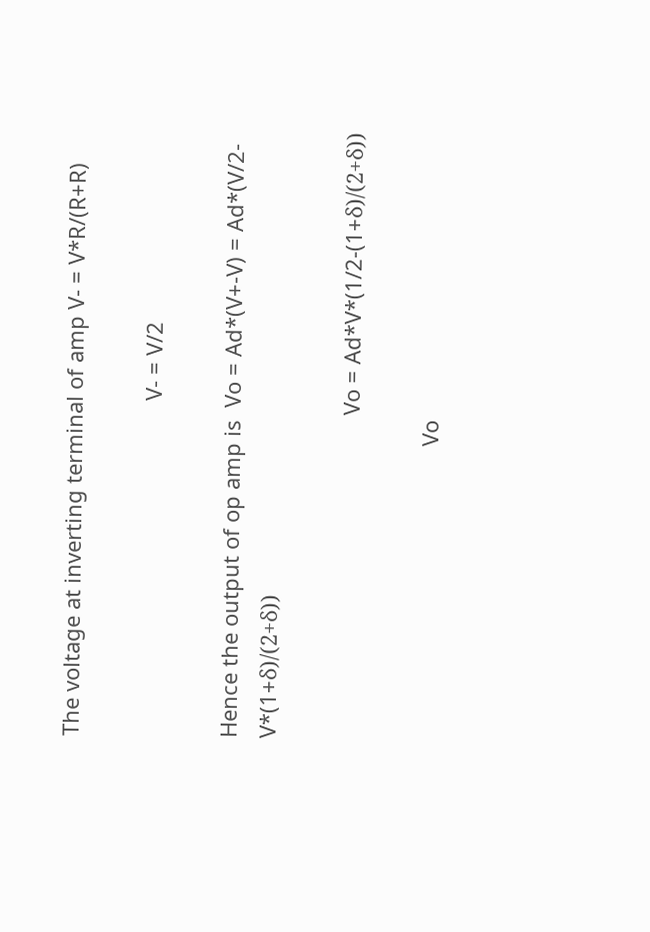The voltage at inverting terminal of amp V- = V*R/(R+R)

                                                        V- = V/2

Hence the output of op amp is  Vo = Ad*(V+-V) = Ad*(V/2-V*(1+δ)/(2+δ))

                                                      Vo = Ad*V*(1/2-(1+δ)/(2+δ))

                                                 Vo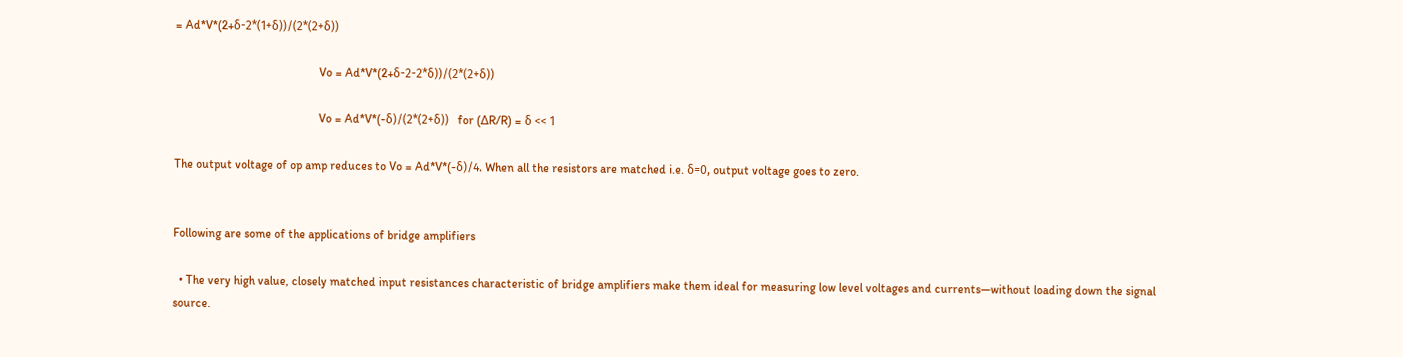= Ad*V*(2+δ-2*(1+δ))/(2*(2+δ))

                                                Vo = Ad*V*(2+δ-2-2*δ))/(2*(2+δ))

                                                Vo = Ad*V*(-δ)/(2*(2+δ))   for (∆R/R) = δ << 1

The output voltage of op amp reduces to Vo = Ad*V*(-δ)/4. When all the resistors are matched i.e. δ=0, output voltage goes to zero.


Following are some of the applications of bridge amplifiers

  • The very high value, closely matched input resistances characteristic of bridge amplifiers make them ideal for measuring low level voltages and currents—without loading down the signal source.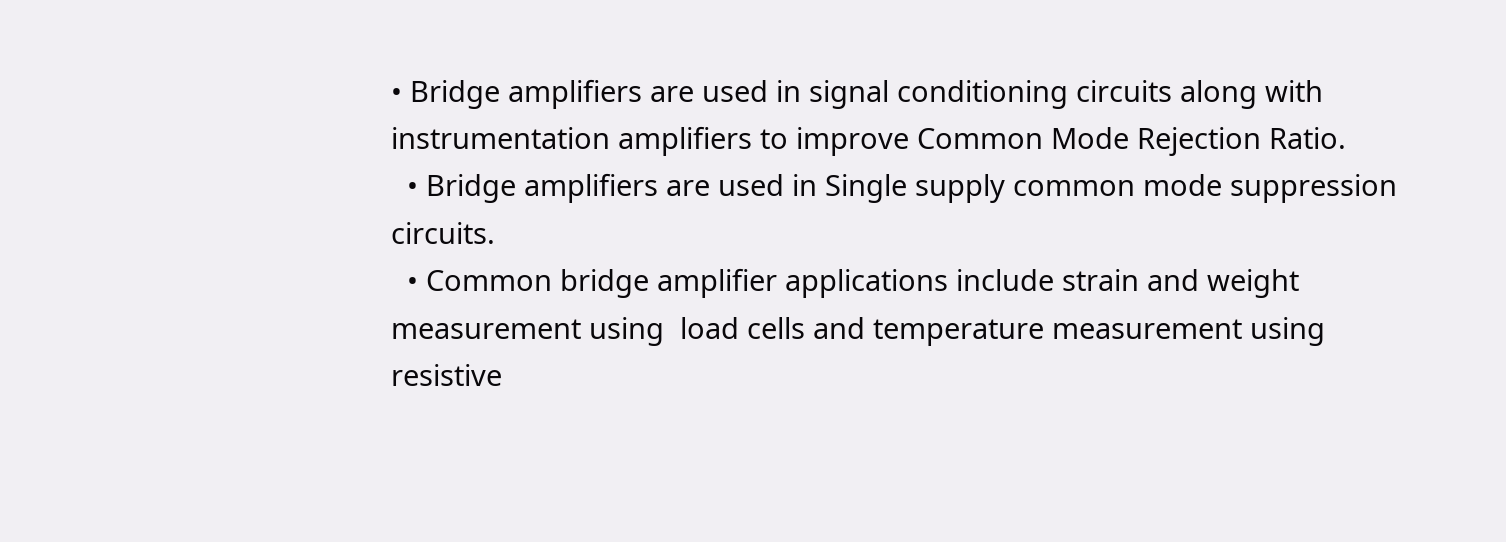• Bridge amplifiers are used in signal conditioning circuits along with instrumentation amplifiers to improve Common Mode Rejection Ratio.
  • Bridge amplifiers are used in Single supply common mode suppression circuits.
  • Common bridge amplifier applications include strain and weight measurement using  load cells and temperature measurement using resistive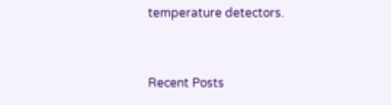temperature detectors.


Recent Posts